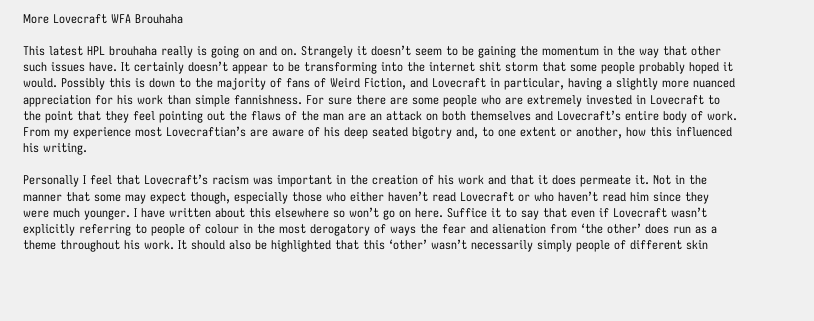More Lovecraft WFA Brouhaha

This latest HPL brouhaha really is going on and on. Strangely it doesn’t seem to be gaining the momentum in the way that other such issues have. It certainly doesn’t appear to be transforming into the internet shit storm that some people probably hoped it would. Possibly this is down to the majority of fans of Weird Fiction, and Lovecraft in particular, having a slightly more nuanced appreciation for his work than simple fannishness. For sure there are some people who are extremely invested in Lovecraft to the point that they feel pointing out the flaws of the man are an attack on both themselves and Lovecraft’s entire body of work. From my experience most Lovecraftian’s are aware of his deep seated bigotry and, to one extent or another, how this influenced his writing.

Personally I feel that Lovecraft’s racism was important in the creation of his work and that it does permeate it. Not in the manner that some may expect though, especially those who either haven’t read Lovecraft or who haven’t read him since they were much younger. I have written about this elsewhere so won’t go on here. Suffice it to say that even if Lovecraft wasn’t explicitly referring to people of colour in the most derogatory of ways the fear and alienation from ‘the other’ does run as a theme throughout his work. It should also be highlighted that this ‘other’ wasn’t necessarily simply people of different skin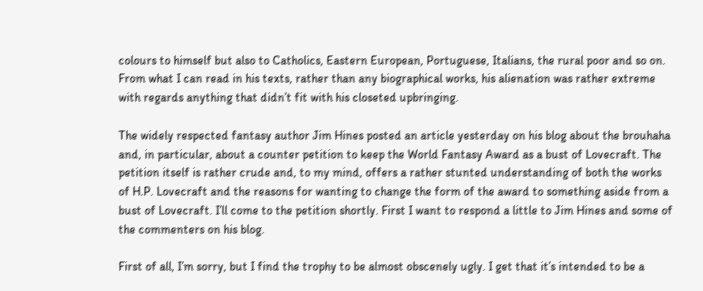colours to himself but also to Catholics, Eastern European, Portuguese, Italians, the rural poor and so on. From what I can read in his texts, rather than any biographical works, his alienation was rather extreme with regards anything that didn’t fit with his closeted upbringing.

The widely respected fantasy author Jim Hines posted an article yesterday on his blog about the brouhaha and, in particular, about a counter petition to keep the World Fantasy Award as a bust of Lovecraft. The petition itself is rather crude and, to my mind, offers a rather stunted understanding of both the works of H.P. Lovecraft and the reasons for wanting to change the form of the award to something aside from a bust of Lovecraft. I’ll come to the petition shortly. First I want to respond a little to Jim Hines and some of the commenters on his blog.

First of all, I’m sorry, but I find the trophy to be almost obscenely ugly. I get that it’s intended to be a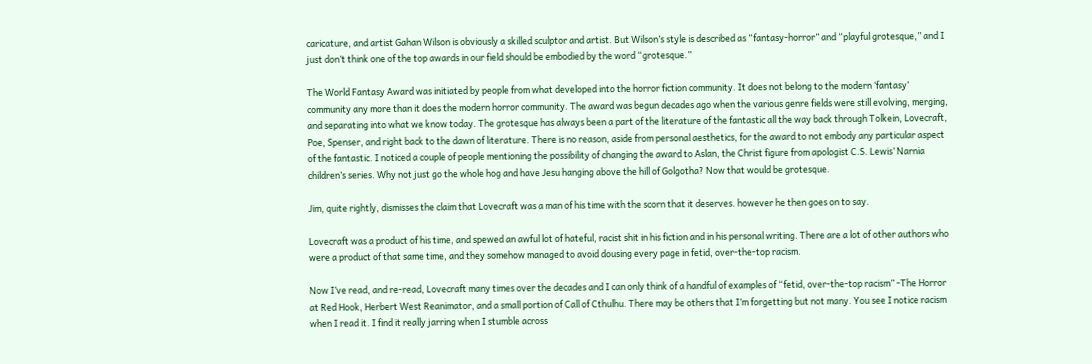caricature, and artist Gahan Wilson is obviously a skilled sculptor and artist. But Wilson’s style is described as “fantasy-horror” and “playful grotesque,” and I just don’t think one of the top awards in our field should be embodied by the word “grotesque.”

The World Fantasy Award was initiated by people from what developed into the horror fiction community. It does not belong to the modern ‘fantasy’ community any more than it does the modern horror community. The award was begun decades ago when the various genre fields were still evolving, merging, and separating into what we know today. The grotesque has always been a part of the literature of the fantastic all the way back through Tolkein, Lovecraft, Poe, Spenser, and right back to the dawn of literature. There is no reason, aside from personal aesthetics, for the award to not embody any particular aspect of the fantastic. I noticed a couple of people mentioning the possibility of changing the award to Aslan, the Christ figure from apologist C.S. Lewis’ Narnia children’s series. Why not just go the whole hog and have Jesu hanging above the hill of Golgotha? Now that would be grotesque.

Jim, quite rightly, dismisses the claim that Lovecraft was a man of his time with the scorn that it deserves. however he then goes on to say.

Lovecraft was a product of his time, and spewed an awful lot of hateful, racist shit in his fiction and in his personal writing. There are a lot of other authors who were a product of that same time, and they somehow managed to avoid dousing every page in fetid, over-the-top racism.

Now I’ve read, and re-read, Lovecraft many times over the decades and I can only think of a handful of examples of “fetid, over-the-top racism” -The Horror at Red Hook, Herbert West Reanimator, and a small portion of Call of Cthulhu. There may be others that I’m forgetting but not many. You see I notice racism when I read it. I find it really jarring when I stumble across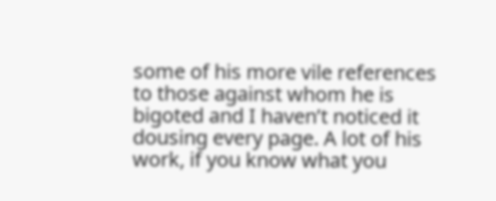some of his more vile references to those against whom he is bigoted and I haven’t noticed it dousing every page. A lot of his work, if you know what you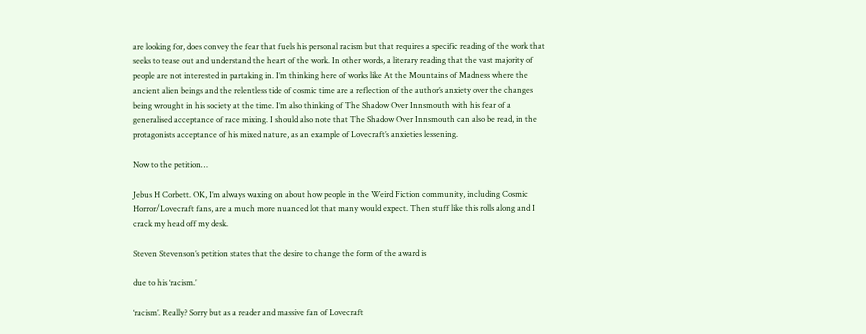are looking for, does convey the fear that fuels his personal racism but that requires a specific reading of the work that seeks to tease out and understand the heart of the work. In other words, a literary reading that the vast majority of people are not interested in partaking in. I’m thinking here of works like At the Mountains of Madness where the ancient alien beings and the relentless tide of cosmic time are a reflection of the author’s anxiety over the changes being wrought in his society at the time. I’m also thinking of The Shadow Over Innsmouth with his fear of a generalised acceptance of race mixing. I should also note that The Shadow Over Innsmouth can also be read, in the protagonists acceptance of his mixed nature, as an example of Lovecraft’s anxieties lessening.

Now to the petition…

Jebus H Corbett. OK, I’m always waxing on about how people in the Weird Fiction community, including Cosmic Horror/Lovecraft fans, are a much more nuanced lot that many would expect. Then stuff like this rolls along and I crack my head off my desk.

Steven Stevenson’s petition states that the desire to change the form of the award is

due to his ‘racism.’

‘racism’. Really? Sorry but as a reader and massive fan of Lovecraft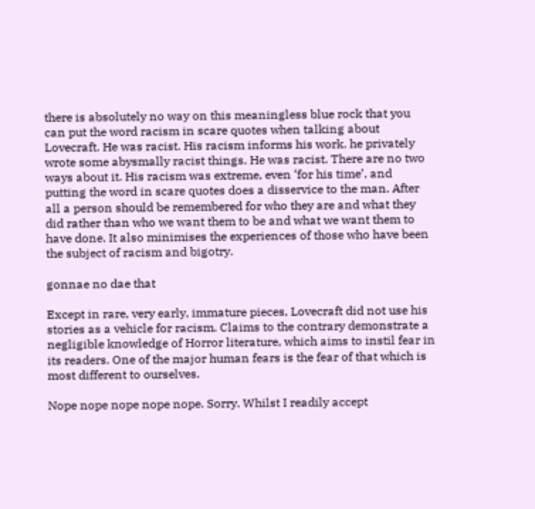there is absolutely no way on this meaningless blue rock that you can put the word racism in scare quotes when talking about Lovecraft. He was racist. His racism informs his work. he privately wrote some abysmally racist things. He was racist. There are no two ways about it. His racism was extreme, even ‘for his time’, and putting the word in scare quotes does a disservice to the man. After all a person should be remembered for who they are and what they did rather than who we want them to be and what we want them to have done. It also minimises the experiences of those who have been the subject of racism and bigotry.

gonnae no dae that

Except in rare, very early, immature pieces, Lovecraft did not use his stories as a vehicle for racism. Claims to the contrary demonstrate a negligible knowledge of Horror literature, which aims to instil fear in its readers. One of the major human fears is the fear of that which is most different to ourselves.

Nope nope nope nope nope. Sorry. Whilst I readily accept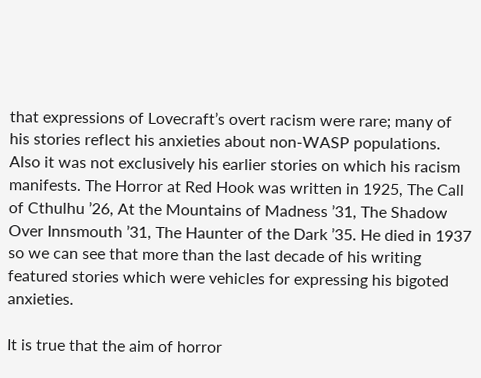that expressions of Lovecraft’s overt racism were rare; many of his stories reflect his anxieties about non-WASP populations. Also it was not exclusively his earlier stories on which his racism manifests. The Horror at Red Hook was written in 1925, The Call of Cthulhu ’26, At the Mountains of Madness ’31, The Shadow Over Innsmouth ’31, The Haunter of the Dark ’35. He died in 1937 so we can see that more than the last decade of his writing featured stories which were vehicles for expressing his bigoted anxieties.

It is true that the aim of horror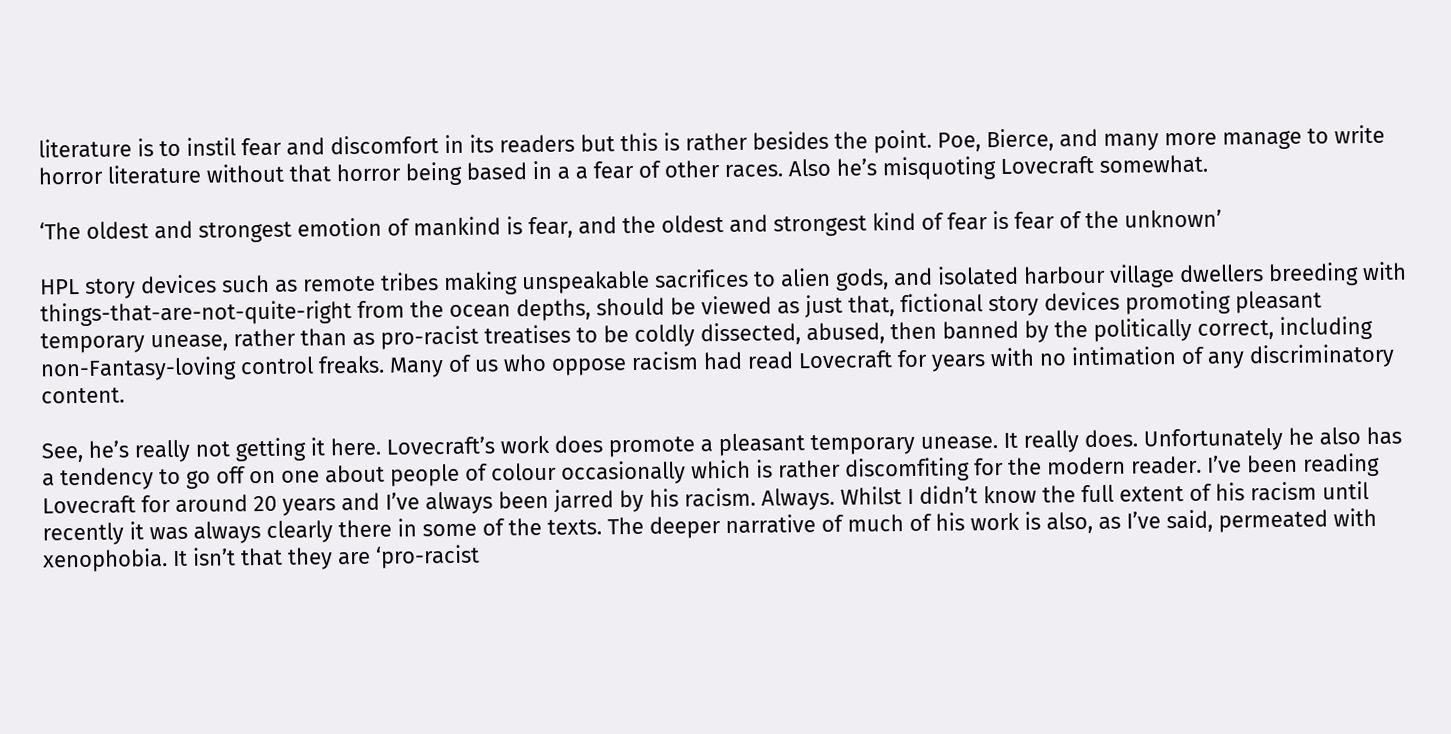literature is to instil fear and discomfort in its readers but this is rather besides the point. Poe, Bierce, and many more manage to write horror literature without that horror being based in a a fear of other races. Also he’s misquoting Lovecraft somewhat.

‘The oldest and strongest emotion of mankind is fear, and the oldest and strongest kind of fear is fear of the unknown’

HPL story devices such as remote tribes making unspeakable sacrifices to alien gods, and isolated harbour village dwellers breeding with things-that-are-not-quite-right from the ocean depths, should be viewed as just that, fictional story devices promoting pleasant temporary unease, rather than as pro-racist treatises to be coldly dissected, abused, then banned by the politically correct, including non-Fantasy-loving control freaks. Many of us who oppose racism had read Lovecraft for years with no intimation of any discriminatory content.

See, he’s really not getting it here. Lovecraft’s work does promote a pleasant temporary unease. It really does. Unfortunately he also has a tendency to go off on one about people of colour occasionally which is rather discomfiting for the modern reader. I’ve been reading Lovecraft for around 20 years and I’ve always been jarred by his racism. Always. Whilst I didn’t know the full extent of his racism until recently it was always clearly there in some of the texts. The deeper narrative of much of his work is also, as I’ve said, permeated with xenophobia. It isn’t that they are ‘pro-racist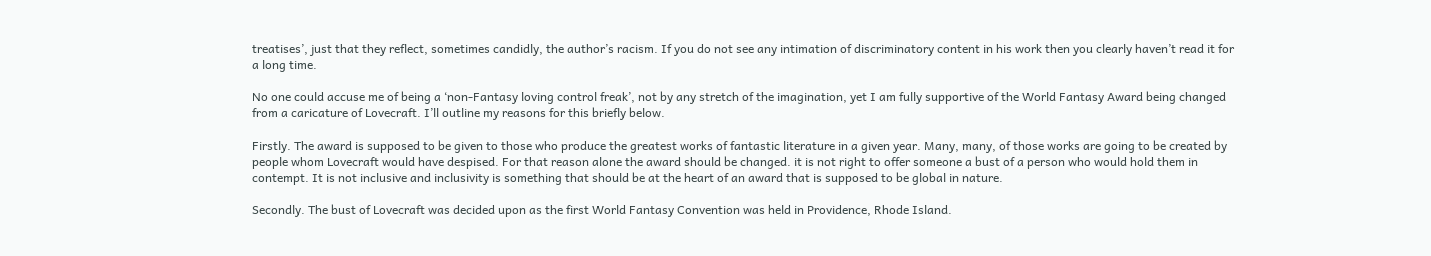treatises’, just that they reflect, sometimes candidly, the author’s racism. If you do not see any intimation of discriminatory content in his work then you clearly haven’t read it for a long time.

No one could accuse me of being a ‘non-Fantasy loving control freak’, not by any stretch of the imagination, yet I am fully supportive of the World Fantasy Award being changed from a caricature of Lovecraft. I’ll outline my reasons for this briefly below.

Firstly. The award is supposed to be given to those who produce the greatest works of fantastic literature in a given year. Many, many, of those works are going to be created by people whom Lovecraft would have despised. For that reason alone the award should be changed. it is not right to offer someone a bust of a person who would hold them in contempt. It is not inclusive and inclusivity is something that should be at the heart of an award that is supposed to be global in nature.

Secondly. The bust of Lovecraft was decided upon as the first World Fantasy Convention was held in Providence, Rhode Island.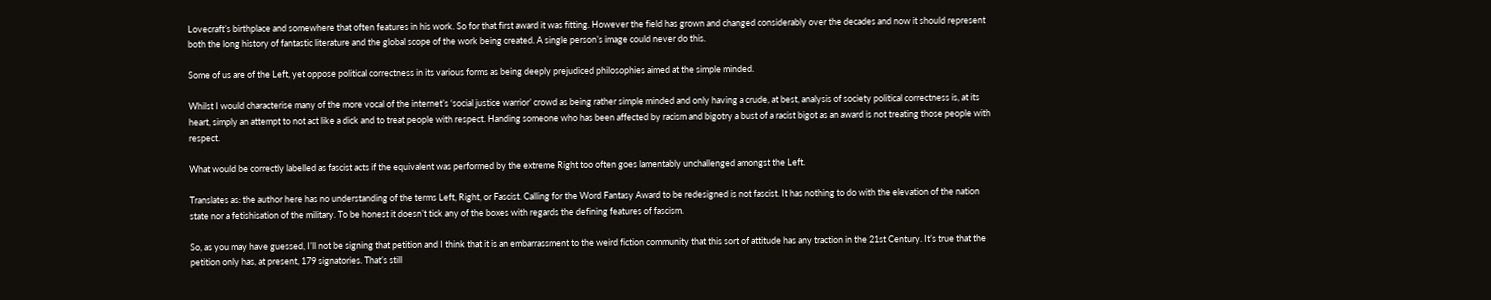Lovecraft’s birthplace and somewhere that often features in his work. So for that first award it was fitting. However the field has grown and changed considerably over the decades and now it should represent both the long history of fantastic literature and the global scope of the work being created. A single person’s image could never do this.

Some of us are of the Left, yet oppose political correctness in its various forms as being deeply prejudiced philosophies aimed at the simple minded.

Whilst I would characterise many of the more vocal of the internet’s ‘social justice warrior’ crowd as being rather simple minded and only having a crude, at best, analysis of society political correctness is, at its heart, simply an attempt to not act like a dick and to treat people with respect. Handing someone who has been affected by racism and bigotry a bust of a racist bigot as an award is not treating those people with respect.

What would be correctly labelled as fascist acts if the equivalent was performed by the extreme Right too often goes lamentably unchallenged amongst the Left.

Translates as: the author here has no understanding of the terms Left, Right, or Fascist. Calling for the Word Fantasy Award to be redesigned is not fascist. It has nothing to do with the elevation of the nation state nor a fetishisation of the military. To be honest it doesn’t tick any of the boxes with regards the defining features of fascism.

So, as you may have guessed, I’ll not be signing that petition and I think that it is an embarrassment to the weird fiction community that this sort of attitude has any traction in the 21st Century. It’s true that the petition only has, at present, 179 signatories. That’s still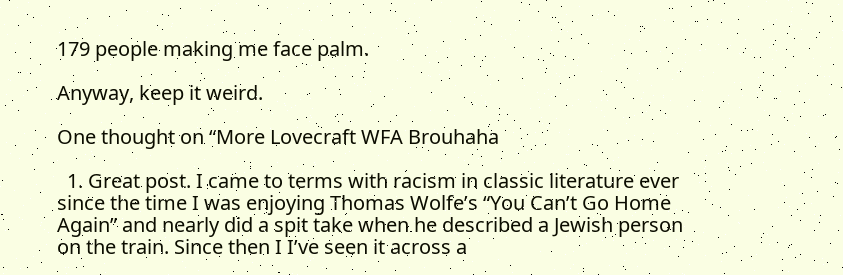179 people making me face palm.

Anyway, keep it weird.

One thought on “More Lovecraft WFA Brouhaha

  1. Great post. I came to terms with racism in classic literature ever since the time I was enjoying Thomas Wolfe’s “You Can’t Go Home Again” and nearly did a spit take when he described a Jewish person on the train. Since then I I’ve seen it across a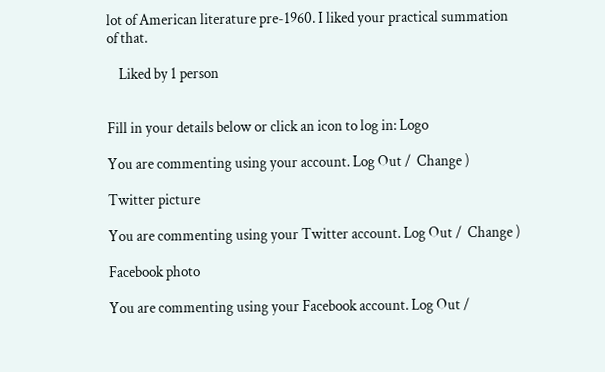lot of American literature pre-1960. I liked your practical summation of that.

    Liked by 1 person


Fill in your details below or click an icon to log in: Logo

You are commenting using your account. Log Out /  Change )

Twitter picture

You are commenting using your Twitter account. Log Out /  Change )

Facebook photo

You are commenting using your Facebook account. Log Out /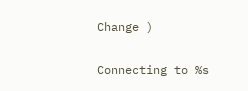Change )

Connecting to %s